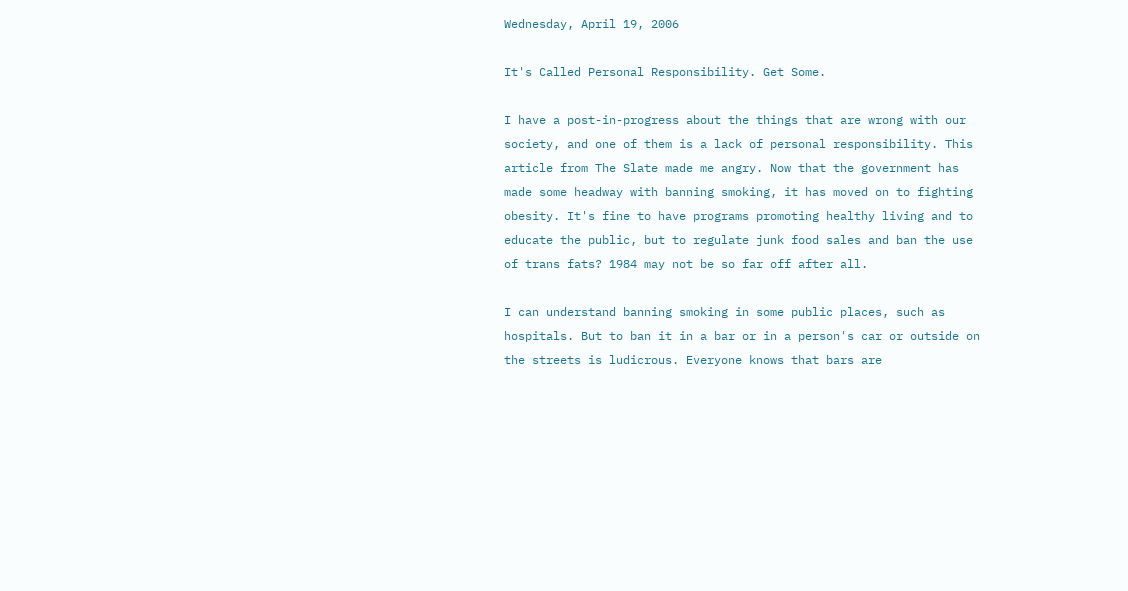Wednesday, April 19, 2006

It's Called Personal Responsibility. Get Some.

I have a post-in-progress about the things that are wrong with our society, and one of them is a lack of personal responsibility. This article from The Slate made me angry. Now that the government has made some headway with banning smoking, it has moved on to fighting obesity. It's fine to have programs promoting healthy living and to educate the public, but to regulate junk food sales and ban the use of trans fats? 1984 may not be so far off after all.

I can understand banning smoking in some public places, such as hospitals. But to ban it in a bar or in a person's car or outside on the streets is ludicrous. Everyone knows that bars are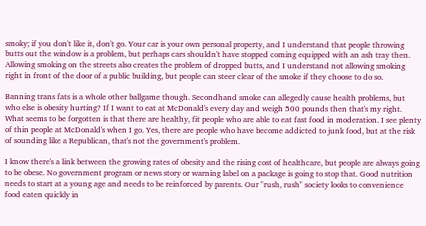smoky; if you don't like it, don't go. Your car is your own personal property, and I understand that people throwing butts out the window is a problem, but perhaps cars shouldn't have stopped coming equipped with an ash tray then. Allowing smoking on the streets also creates the problem of dropped butts, and I understand not allowing smoking right in front of the door of a public building, but people can steer clear of the smoke if they choose to do so.

Banning trans fats is a whole other ballgame though. Secondhand smoke can allegedly cause health problems, but who else is obesity hurting? If I want to eat at McDonald's every day and weigh 500 pounds then that's my right. What seems to be forgotten is that there are healthy, fit people who are able to eat fast food in moderation. I see plenty of thin people at McDonald's when I go. Yes, there are people who have become addicted to junk food, but at the risk of sounding like a Republican, that's not the government's problem.

I know there's a link between the growing rates of obesity and the rising cost of healthcare, but people are always going to be obese. No government program or news story or warning label on a package is going to stop that. Good nutrition needs to start at a young age and needs to be reinforced by parents. Our "rush, rush" society looks to convenience food eaten quickly in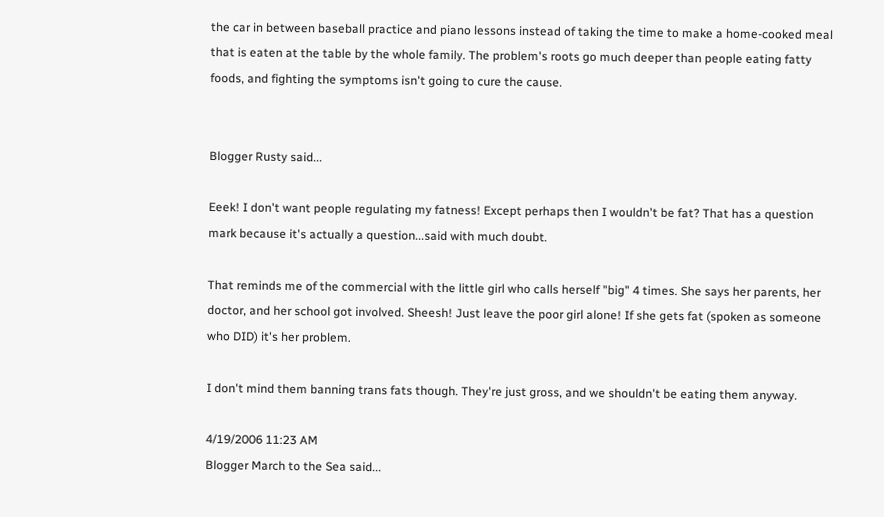the car in between baseball practice and piano lessons instead of taking the time to make a home-cooked meal that is eaten at the table by the whole family. The problem's roots go much deeper than people eating fatty foods, and fighting the symptoms isn't going to cure the cause.


Blogger Rusty said...

Eeek! I don't want people regulating my fatness! Except perhaps then I wouldn't be fat? That has a question mark because it's actually a question...said with much doubt.

That reminds me of the commercial with the little girl who calls herself "big" 4 times. She says her parents, her doctor, and her school got involved. Sheesh! Just leave the poor girl alone! If she gets fat (spoken as someone who DID) it's her problem.

I don't mind them banning trans fats though. They're just gross, and we shouldn't be eating them anyway.

4/19/2006 11:23 AM
Blogger March to the Sea said...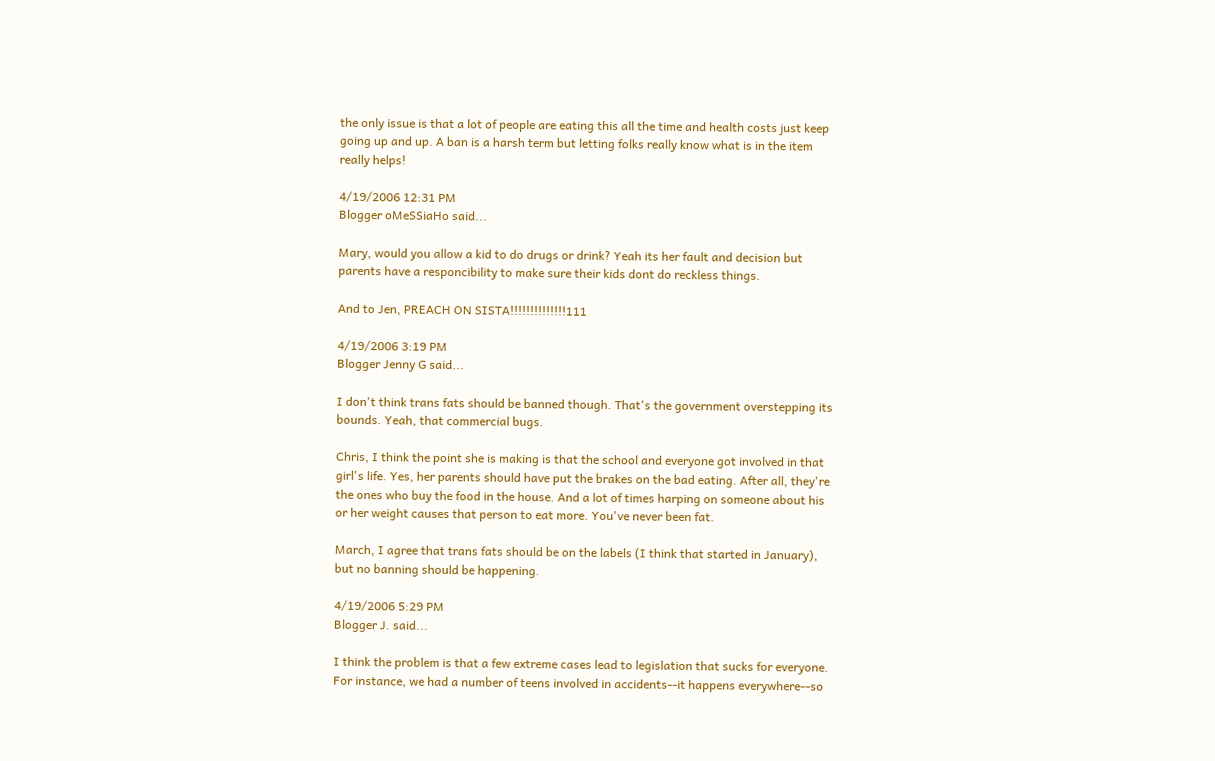the only issue is that a lot of people are eating this all the time and health costs just keep going up and up. A ban is a harsh term but letting folks really know what is in the item really helps!

4/19/2006 12:31 PM
Blogger oMeSSiaHo said...

Mary, would you allow a kid to do drugs or drink? Yeah its her fault and decision but parents have a responcibility to make sure their kids dont do reckless things.

And to Jen, PREACH ON SISTA!!!!!!!!!!!!!!111

4/19/2006 3:19 PM
Blogger Jenny G said...

I don't think trans fats should be banned though. That's the government overstepping its bounds. Yeah, that commercial bugs.

Chris, I think the point she is making is that the school and everyone got involved in that girl's life. Yes, her parents should have put the brakes on the bad eating. After all, they're the ones who buy the food in the house. And a lot of times harping on someone about his or her weight causes that person to eat more. You've never been fat.

March, I agree that trans fats should be on the labels (I think that started in January), but no banning should be happening.

4/19/2006 5:29 PM
Blogger J. said...

I think the problem is that a few extreme cases lead to legislation that sucks for everyone. For instance, we had a number of teens involved in accidents--it happens everywhere--so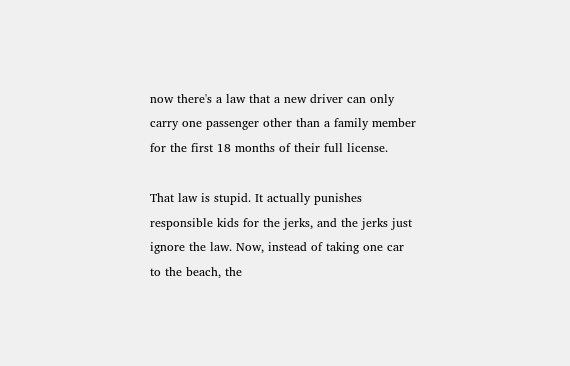now there's a law that a new driver can only carry one passenger other than a family member for the first 18 months of their full license.

That law is stupid. It actually punishes responsible kids for the jerks, and the jerks just ignore the law. Now, instead of taking one car to the beach, the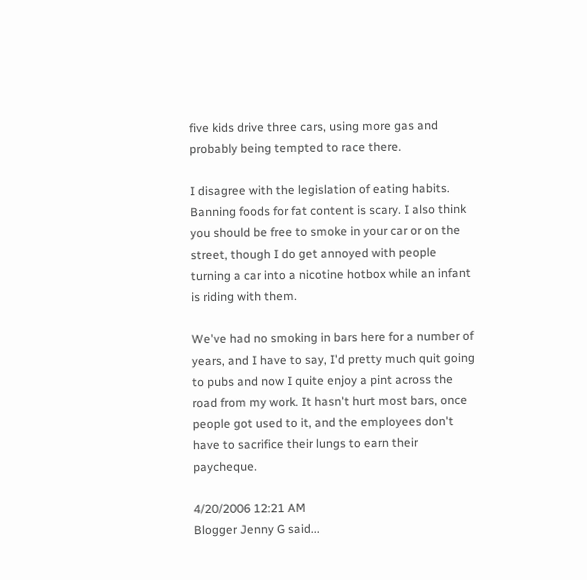five kids drive three cars, using more gas and probably being tempted to race there.

I disagree with the legislation of eating habits. Banning foods for fat content is scary. I also think you should be free to smoke in your car or on the street, though I do get annoyed with people turning a car into a nicotine hotbox while an infant is riding with them.

We've had no smoking in bars here for a number of years, and I have to say, I'd pretty much quit going to pubs and now I quite enjoy a pint across the road from my work. It hasn't hurt most bars, once people got used to it, and the employees don't have to sacrifice their lungs to earn their paycheque.

4/20/2006 12:21 AM
Blogger Jenny G said...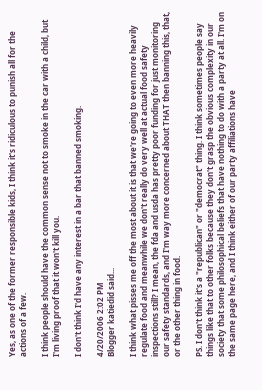Yes, as one of the former responsible kids, I think it's ridiculous to punish all for the actions of a few.

I think people should have the common sense not to smoke in the car with a child, but I'm living proof that it won't kill you.

I don't think I'd have any interest in a bar that banned smoking.

4/20/2006 2:02 PM
Blogger katiedid said...

I think what pisses me off the most about it is that we're going to even more heavily regulate food and meanwhile we don't really do very well at actual food safety inspections still? I mean, the fda and usda has pretty poor funding for just monitoring our safety standards, and I'm way more concerned about THAT then banning this, that, or the other thing in food.

PS. I don't think it's a "republican" or "democrat" thing. I think sometimes people say things like that to other folks because they don't grasp the obvious complexity in our society that some philosophical beliefs that have nothing to do with a party at all. I'm on the same page here, and I think either of our party affiliations have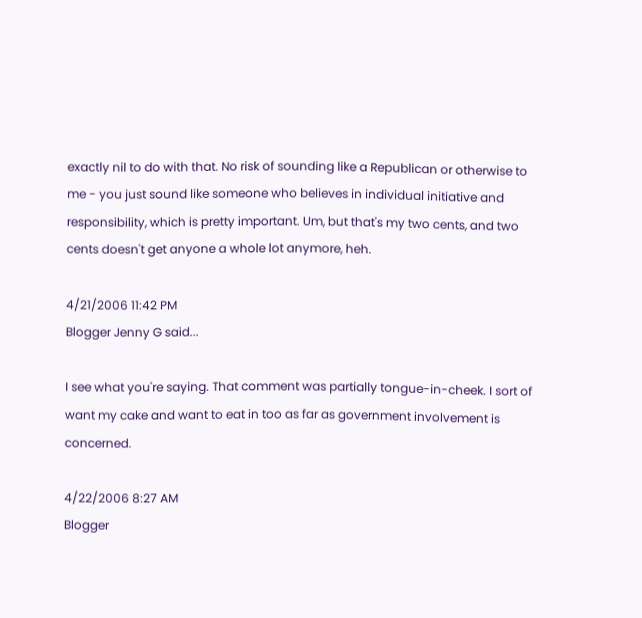exactly nil to do with that. No risk of sounding like a Republican or otherwise to me - you just sound like someone who believes in individual initiative and responsibility, which is pretty important. Um, but that's my two cents, and two cents doesn't get anyone a whole lot anymore, heh.

4/21/2006 11:42 PM
Blogger Jenny G said...

I see what you're saying. That comment was partially tongue-in-cheek. I sort of want my cake and want to eat in too as far as government involvement is concerned.

4/22/2006 8:27 AM
Blogger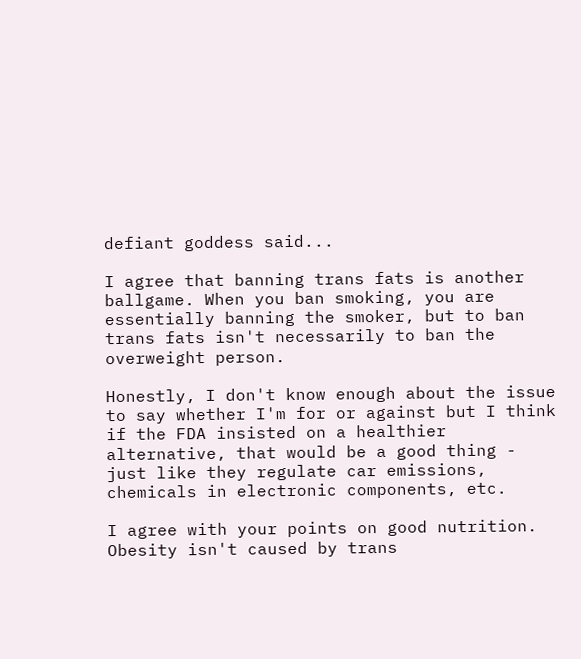defiant goddess said...

I agree that banning trans fats is another ballgame. When you ban smoking, you are essentially banning the smoker, but to ban trans fats isn't necessarily to ban the overweight person.

Honestly, I don't know enough about the issue to say whether I'm for or against but I think if the FDA insisted on a healthier alternative, that would be a good thing - just like they regulate car emissions, chemicals in electronic components, etc.

I agree with your points on good nutrition. Obesity isn't caused by trans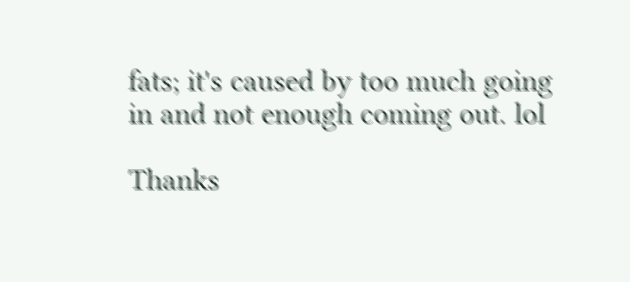fats; it's caused by too much going in and not enough coming out. lol

Thanks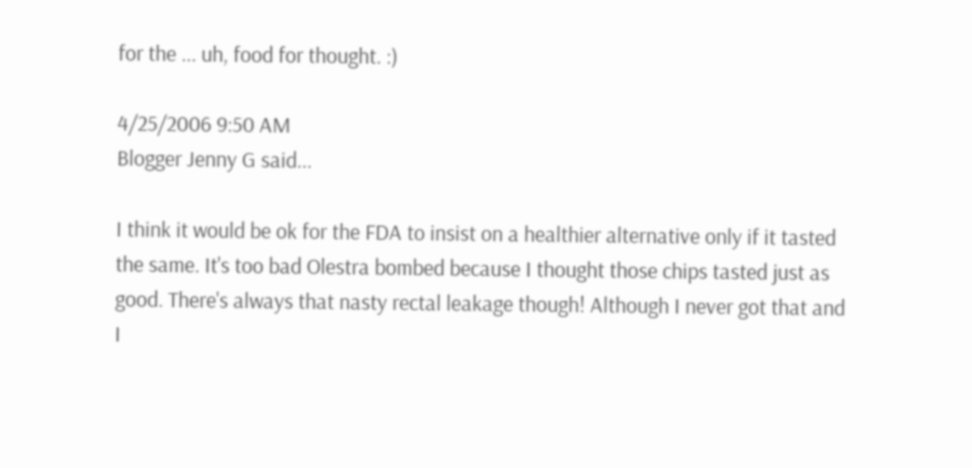for the ... uh, food for thought. :)

4/25/2006 9:50 AM
Blogger Jenny G said...

I think it would be ok for the FDA to insist on a healthier alternative only if it tasted the same. It's too bad Olestra bombed because I thought those chips tasted just as good. There's always that nasty rectal leakage though! Although I never got that and I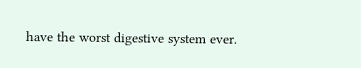have the worst digestive system ever.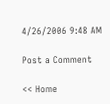4/26/2006 9:48 AM

Post a Comment

<< Home